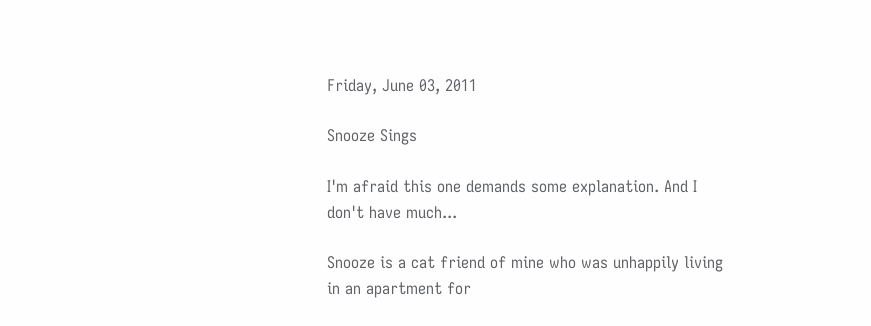Friday, June 03, 2011

Snooze Sings

I'm afraid this one demands some explanation. And I don't have much...

Snooze is a cat friend of mine who was unhappily living in an apartment for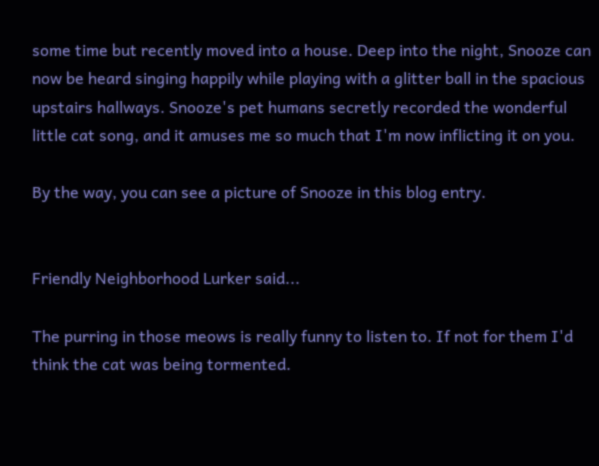some time but recently moved into a house. Deep into the night, Snooze can now be heard singing happily while playing with a glitter ball in the spacious upstairs hallways. Snooze's pet humans secretly recorded the wonderful little cat song, and it amuses me so much that I'm now inflicting it on you.

By the way, you can see a picture of Snooze in this blog entry.


Friendly Neighborhood Lurker said...

The purring in those meows is really funny to listen to. If not for them I'd think the cat was being tormented.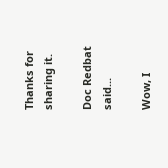Thanks for sharing it.

Doc Redbat said...

Wow, I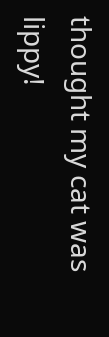thought my cat was lippy!